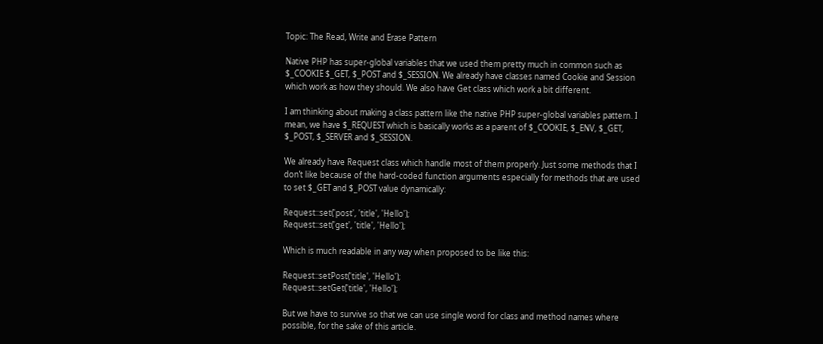Topic: The Read, Write and Erase Pattern

Native PHP has super-global variables that we used them pretty much in common such as $_COOKIE $_GET, $_POST and $_SESSION. We already have classes named Cookie and Session which work as how they should. We also have Get class which work a bit different.

I am thinking about making a class pattern like the native PHP super-global variables pattern. I mean, we have $_REQUEST which is basically works as a parent of $_COOKIE, $_ENV, $_GET, $_POST, $_SERVER and $_SESSION.

We already have Request class which handle most of them properly. Just some methods that I don’t like because of the hard-coded function arguments especially for methods that are used to set $_GET and $_POST value dynamically:

Request::set('post', 'title', 'Hello');
Request::set('get', 'title', 'Hello');

Which is much readable in any way when proposed to be like this:

Request::setPost('title', 'Hello');
Request::setGet('title', 'Hello');

But we have to survive so that we can use single word for class and method names where possible, for the sake of this article.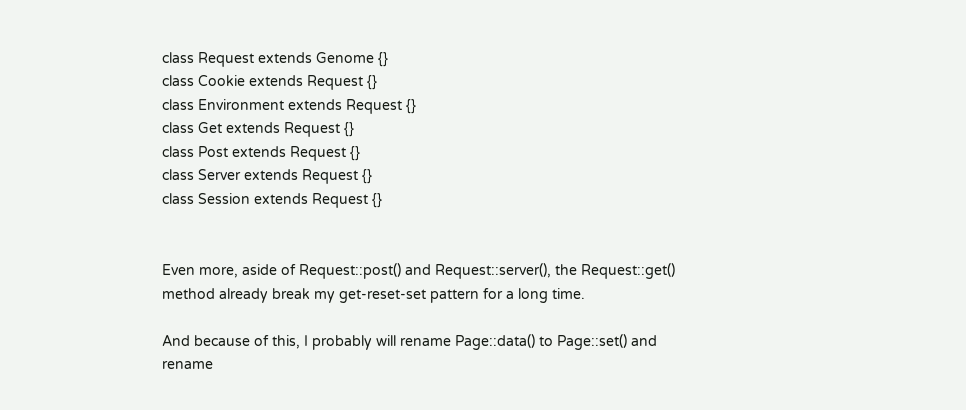class Request extends Genome {}
class Cookie extends Request {}
class Environment extends Request {}
class Get extends Request {}
class Post extends Request {}
class Server extends Request {}
class Session extends Request {}


Even more, aside of Request::post() and Request::server(), the Request::get() method already break my get-reset-set pattern for a long time.

And because of this, I probably will rename Page::data() to Page::set() and rename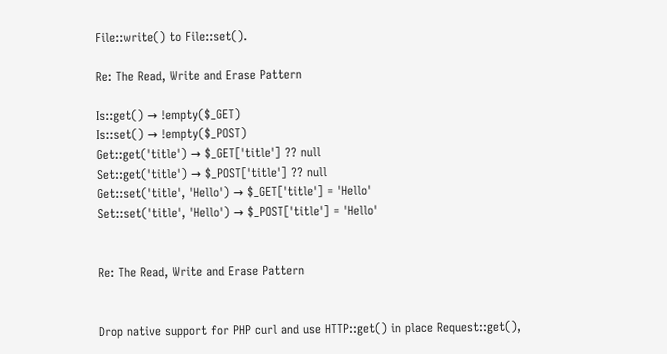File::write() to File::set().

Re: The Read, Write and Erase Pattern

Is::get() → !empty($_GET)
Is::set() → !empty($_POST)
Get::get('title') → $_GET['title'] ?? null
Set::get('title') → $_POST['title'] ?? null
Get::set('title', 'Hello') → $_GET['title'] = 'Hello'
Set::set('title', 'Hello') → $_POST['title'] = 'Hello'


Re: The Read, Write and Erase Pattern


Drop native support for PHP curl and use HTTP::get() in place Request::get(),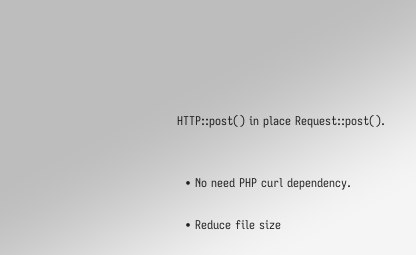HTTP::post() in place Request::post().


  • No need PHP curl dependency.

  • Reduce file size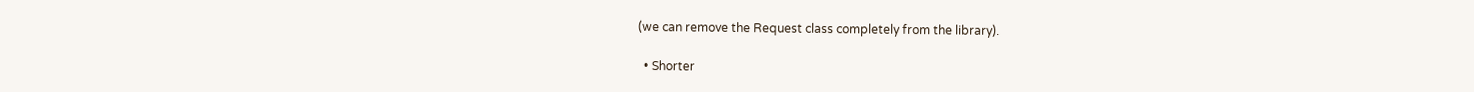(we can remove the Request class completely from the library).

  • Shorter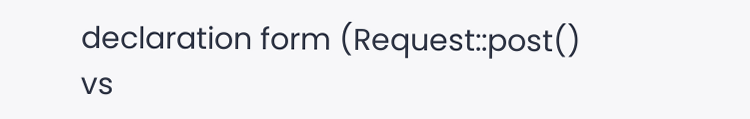declaration form (Request::post() vs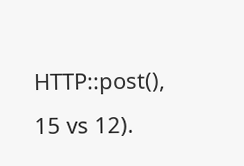HTTP::post(), 15 vs 12).